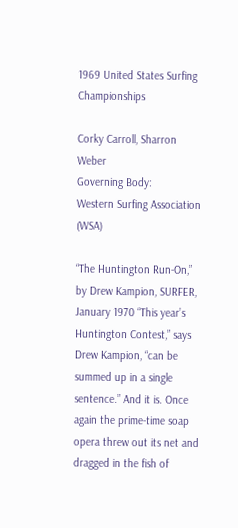1969 United States Surfing Championships

Corky Carroll, Sharron Weber
Governing Body:
Western Surfing Association (WSA)

“The Huntington Run-On,” by Drew Kampion, SURFER, January 1970 “This year’s Huntington Contest,” says Drew Kampion, “can be summed up in a single sentence.” And it is. Once again the prime-time soap opera threw out its net and dragged in the fish of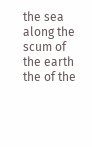the sea along the scum of the earth the of the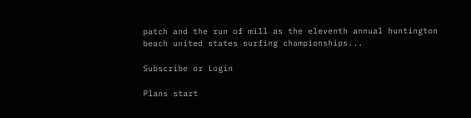patch and the run of mill as the eleventh annual huntington beach united states surfing championships...

Subscribe or Login

Plans start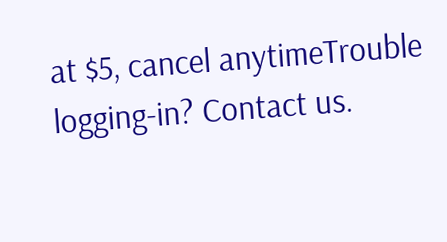at $5, cancel anytimeTrouble logging-in? Contact us.